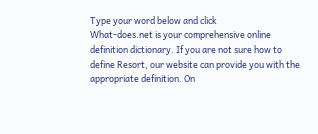Type your word below and click
What-does.net is your comprehensive online definition dictionary. If you are not sure how to define Resort, our website can provide you with the appropriate definition. On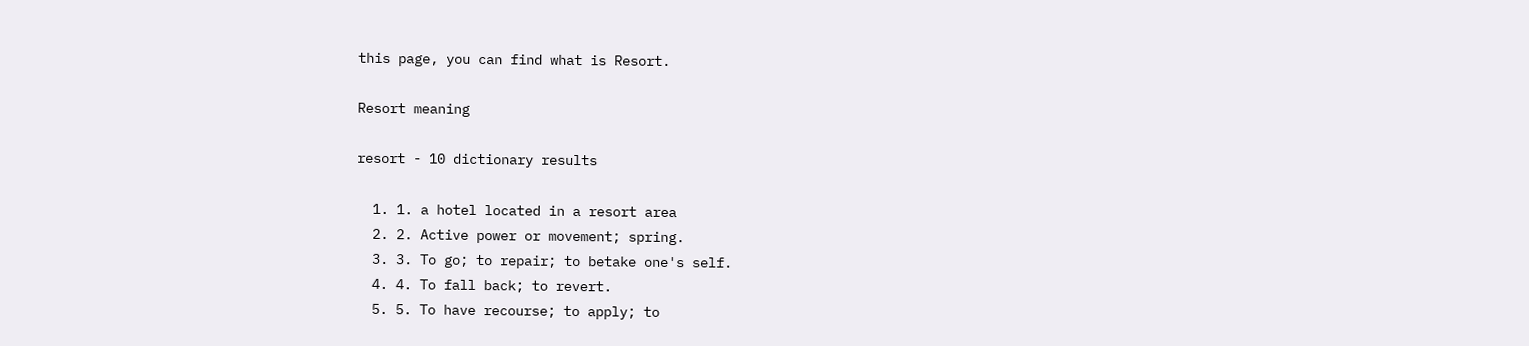this page, you can find what is Resort.

Resort meaning

resort - 10 dictionary results

  1. 1. a hotel located in a resort area
  2. 2. Active power or movement; spring.
  3. 3. To go; to repair; to betake one's self.
  4. 4. To fall back; to revert.
  5. 5. To have recourse; to apply; to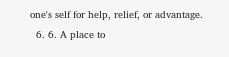one's self for help, relief, or advantage.
  6. 6. A place to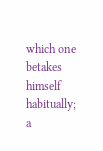which one betakes himself habitually; a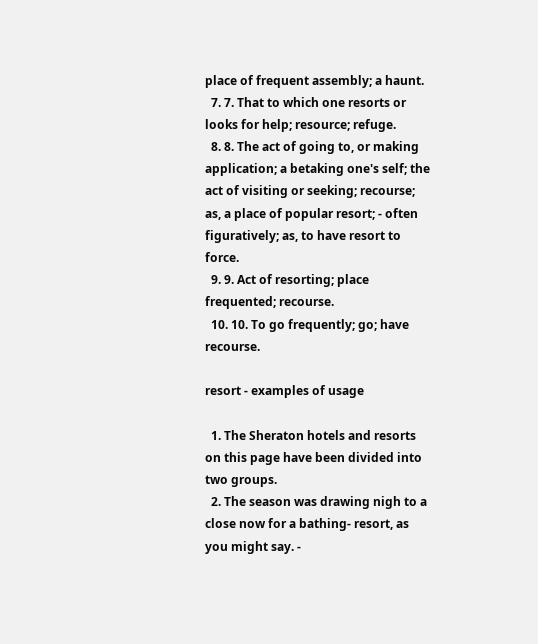place of frequent assembly; a haunt.
  7. 7. That to which one resorts or looks for help; resource; refuge.
  8. 8. The act of going to, or making application; a betaking one's self; the act of visiting or seeking; recourse; as, a place of popular resort; - often figuratively; as, to have resort to force.
  9. 9. Act of resorting; place frequented; recourse.
  10. 10. To go frequently; go; have recourse.

resort - examples of usage

  1. The Sheraton hotels and resorts on this page have been divided into two groups.
  2. The season was drawing nigh to a close now for a bathing- resort, as you might say. -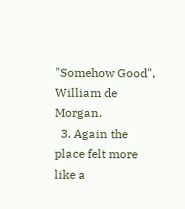"Somehow Good", William de Morgan.
  3. Again the place felt more like a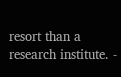resort than a research institute. -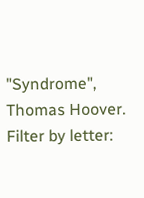"Syndrome", Thomas Hoover.
Filter by letter: